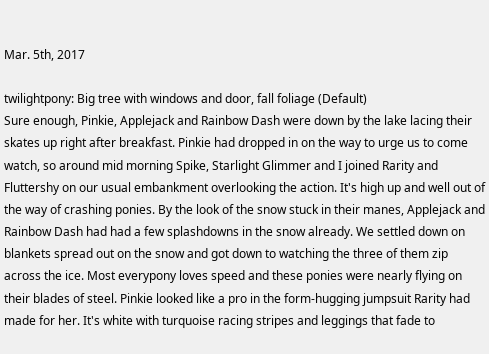Mar. 5th, 2017

twilightpony: Big tree with windows and door, fall foliage (Default)
Sure enough, Pinkie, Applejack and Rainbow Dash were down by the lake lacing their skates up right after breakfast. Pinkie had dropped in on the way to urge us to come watch, so around mid morning Spike, Starlight Glimmer and I joined Rarity and Fluttershy on our usual embankment overlooking the action. It's high up and well out of the way of crashing ponies. By the look of the snow stuck in their manes, Applejack and Rainbow Dash had had a few splashdowns in the snow already. We settled down on blankets spread out on the snow and got down to watching the three of them zip across the ice. Most everypony loves speed and these ponies were nearly flying on their blades of steel. Pinkie looked like a pro in the form-hugging jumpsuit Rarity had made for her. It's white with turquoise racing stripes and leggings that fade to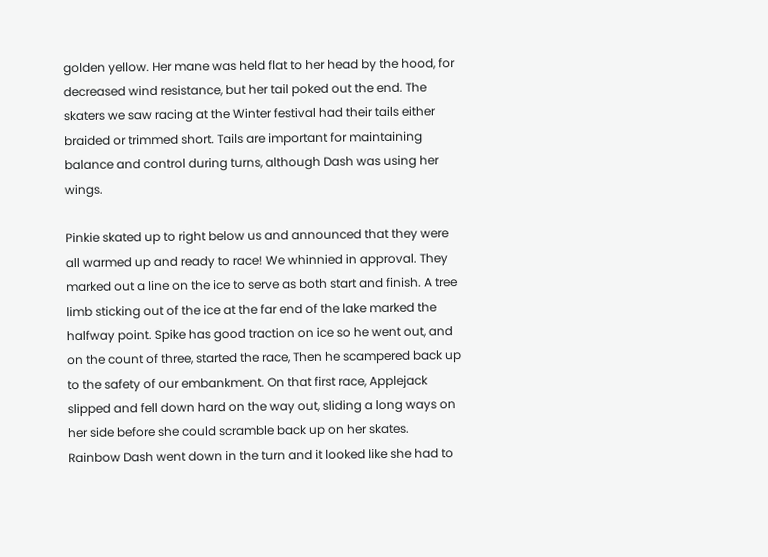golden yellow. Her mane was held flat to her head by the hood, for decreased wind resistance, but her tail poked out the end. The skaters we saw racing at the Winter festival had their tails either braided or trimmed short. Tails are important for maintaining balance and control during turns, although Dash was using her wings.

Pinkie skated up to right below us and announced that they were all warmed up and ready to race! We whinnied in approval. They marked out a line on the ice to serve as both start and finish. A tree limb sticking out of the ice at the far end of the lake marked the halfway point. Spike has good traction on ice so he went out, and on the count of three, started the race, Then he scampered back up to the safety of our embankment. On that first race, Applejack slipped and fell down hard on the way out, sliding a long ways on her side before she could scramble back up on her skates. Rainbow Dash went down in the turn and it looked like she had to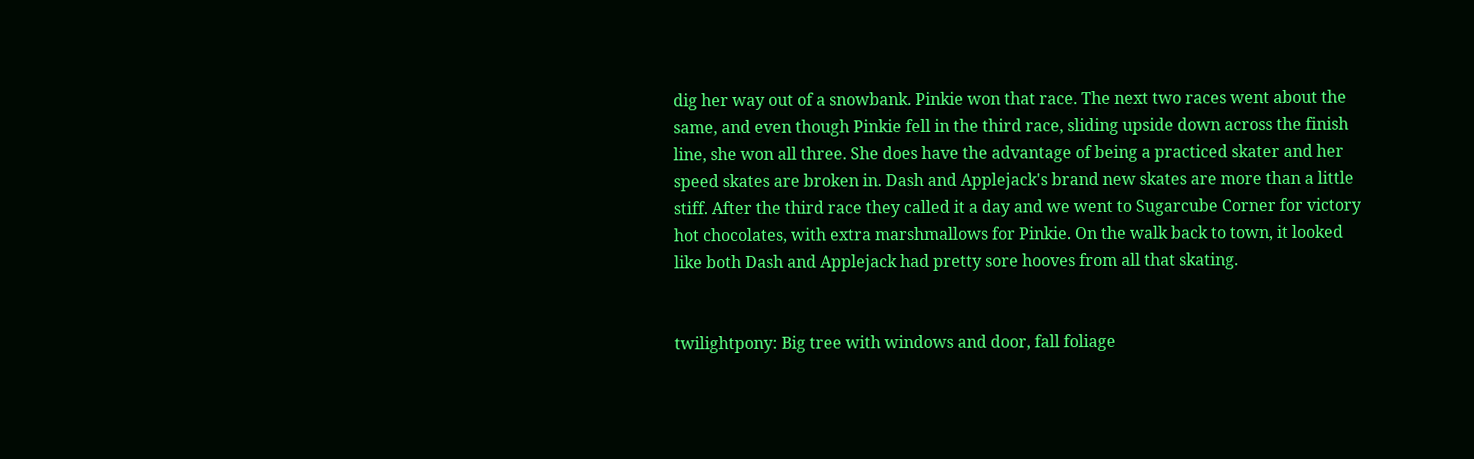dig her way out of a snowbank. Pinkie won that race. The next two races went about the same, and even though Pinkie fell in the third race, sliding upside down across the finish line, she won all three. She does have the advantage of being a practiced skater and her speed skates are broken in. Dash and Applejack's brand new skates are more than a little stiff. After the third race they called it a day and we went to Sugarcube Corner for victory hot chocolates, with extra marshmallows for Pinkie. On the walk back to town, it looked like both Dash and Applejack had pretty sore hooves from all that skating.


twilightpony: Big tree with windows and door, fall foliage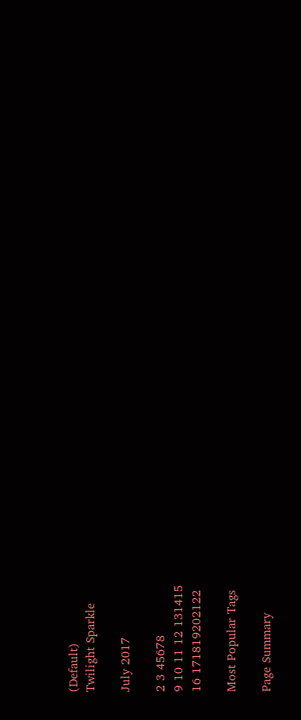(Default)
Twilight Sparkle

July 2017

2 3 45678
9 10 11 12 131415
16 171819202122

Most Popular Tags

Page Summary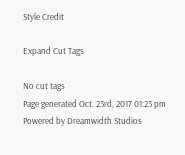Style Credit

Expand Cut Tags

No cut tags
Page generated Oct. 23rd, 2017 01:23 pm
Powered by Dreamwidth Studios